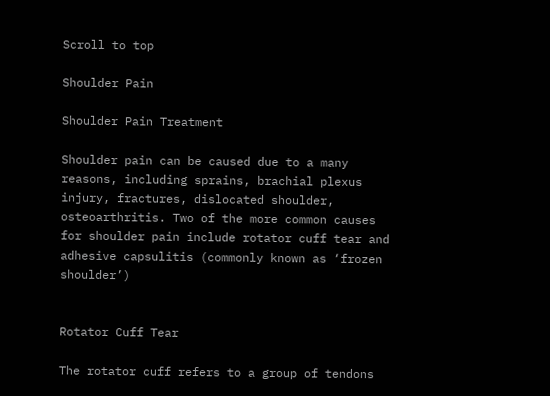Scroll to top

Shoulder Pain

Shoulder Pain Treatment

Shoulder pain can be caused due to a many reasons, including sprains, brachial plexus injury, fractures, dislocated shoulder, osteoarthritis. Two of the more common causes for shoulder pain include rotator cuff tear and adhesive capsulitis (commonly known as ‘frozen shoulder’)


Rotator Cuff Tear

The rotator cuff refers to a group of tendons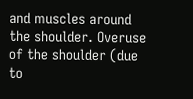and muscles around the shoulder. Overuse of the shoulder (due to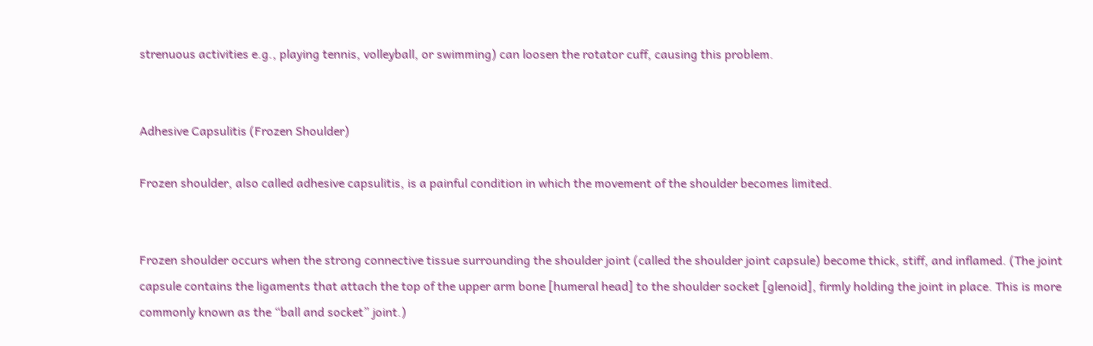strenuous activities e.g., playing tennis, volleyball, or swimming) can loosen the rotator cuff, causing this problem.


Adhesive Capsulitis (Frozen Shoulder)

Frozen shoulder, also called adhesive capsulitis, is a painful condition in which the movement of the shoulder becomes limited.


Frozen shoulder occurs when the strong connective tissue surrounding the shoulder joint (called the shoulder joint capsule) become thick, stiff, and inflamed. (The joint capsule contains the ligaments that attach the top of the upper arm bone [humeral head] to the shoulder socket [glenoid], firmly holding the joint in place. This is more commonly known as the “ball and socket” joint.)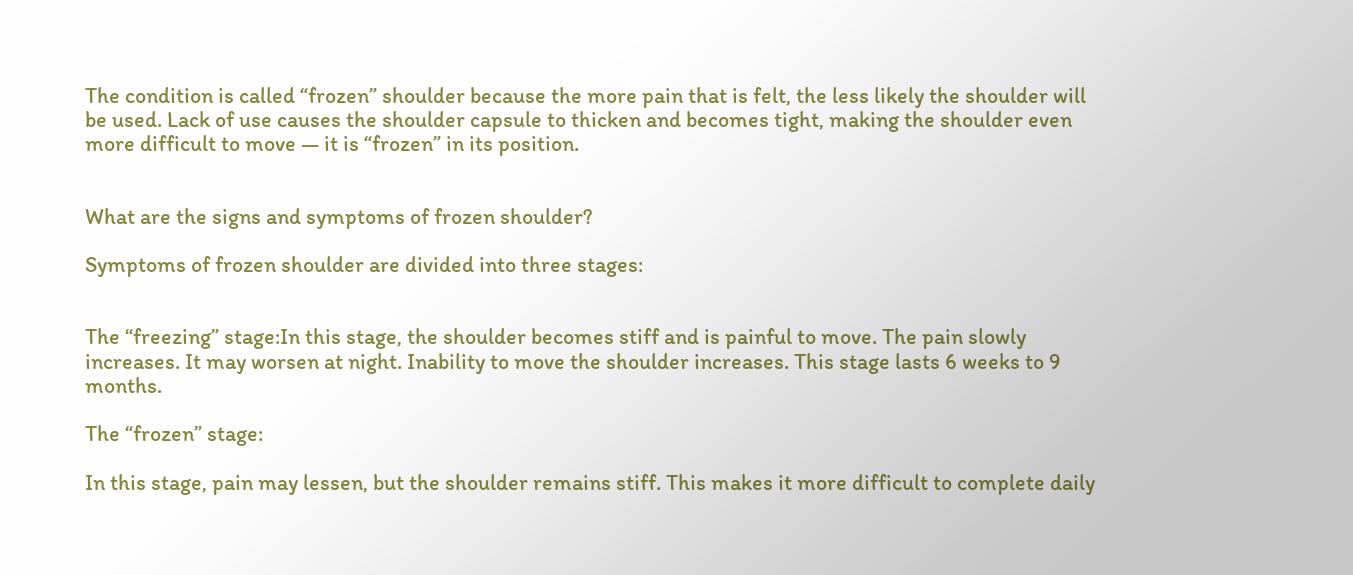The condition is called “frozen” shoulder because the more pain that is felt, the less likely the shoulder will be used. Lack of use causes the shoulder capsule to thicken and becomes tight, making the shoulder even more difficult to move — it is “frozen” in its position.


What are the signs and symptoms of frozen shoulder?

Symptoms of frozen shoulder are divided into three stages:


The “freezing” stage:In this stage, the shoulder becomes stiff and is painful to move. The pain slowly increases. It may worsen at night. Inability to move the shoulder increases. This stage lasts 6 weeks to 9 months.

The “frozen” stage:

In this stage, pain may lessen, but the shoulder remains stiff. This makes it more difficult to complete daily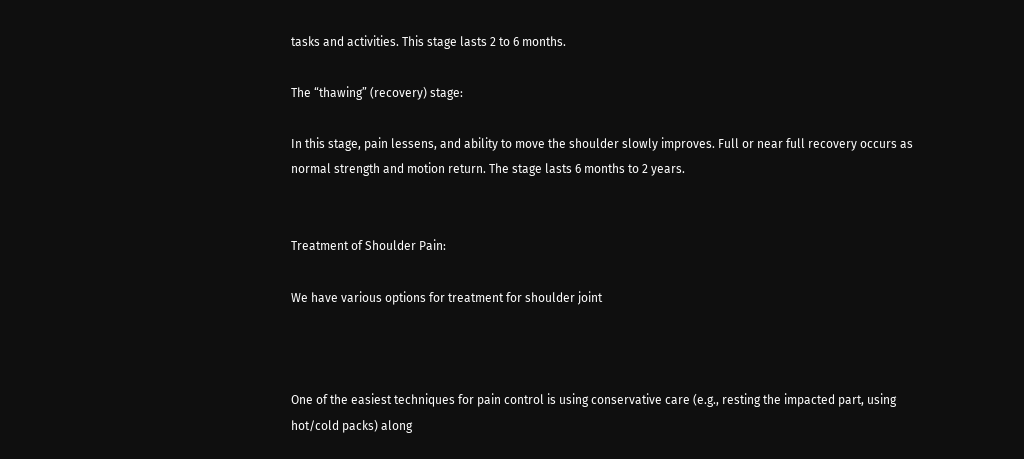tasks and activities. This stage lasts 2 to 6 months.

The “thawing” (recovery) stage:

In this stage, pain lessens, and ability to move the shoulder slowly improves. Full or near full recovery occurs as normal strength and motion return. The stage lasts 6 months to 2 years.


Treatment of Shoulder Pain:

We have various options for treatment for shoulder joint



One of the easiest techniques for pain control is using conservative care (e.g., resting the impacted part, using hot/cold packs) along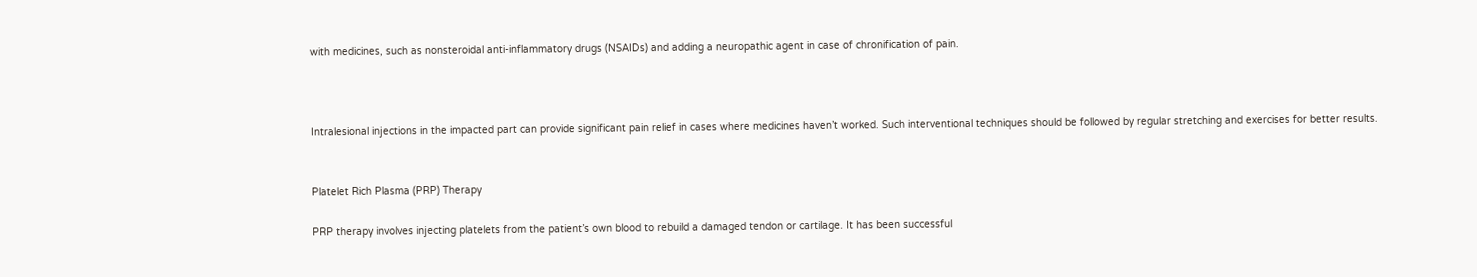with medicines, such as nonsteroidal anti-inflammatory drugs (NSAIDs) and adding a neuropathic agent in case of chronification of pain.



Intralesional injections in the impacted part can provide significant pain relief in cases where medicines haven’t worked. Such interventional techniques should be followed by regular stretching and exercises for better results.


Platelet Rich Plasma (PRP) Therapy

PRP therapy involves injecting platelets from the patient’s own blood to rebuild a damaged tendon or cartilage. It has been successful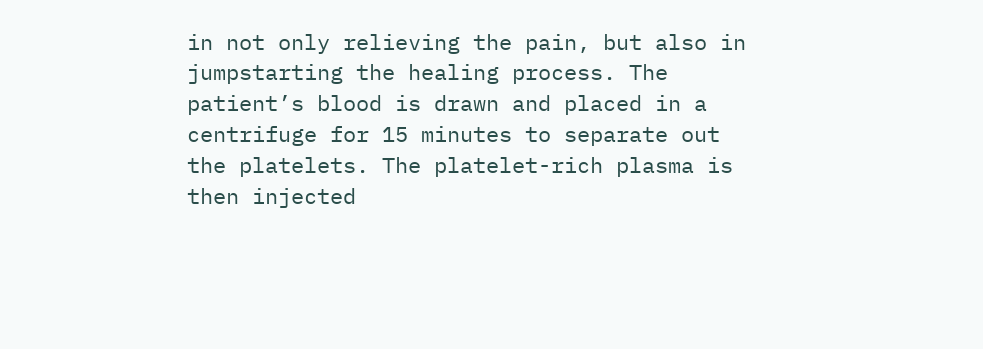in not only relieving the pain, but also in jumpstarting the healing process. The patient’s blood is drawn and placed in a centrifuge for 15 minutes to separate out the platelets. The platelet-rich plasma is then injected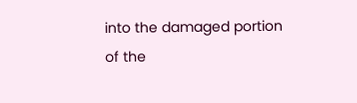into the damaged portion of the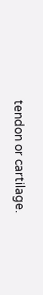tendon or cartilage.